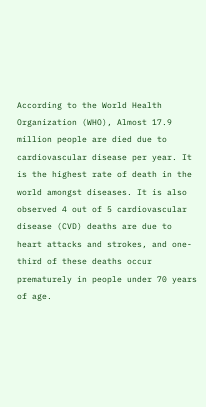According to the World Health Organization (WHO), Almost 17.9 million people are died due to cardiovascular disease per year. It is the highest rate of death in the world amongst diseases. It is also observed 4 out of 5 cardiovascular disease (CVD) deaths are due to heart attacks and strokes, and one-third of these deaths occur prematurely in people under 70 years of age.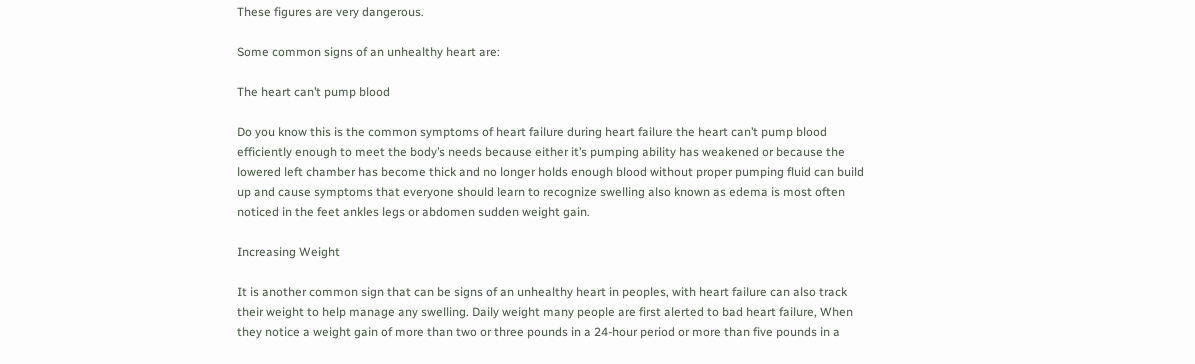These figures are very dangerous.

Some common signs of an unhealthy heart are:

The heart can’t pump blood

Do you know this is the common symptoms of heart failure during heart failure the heart can’t pump blood efficiently enough to meet the body’s needs because either it’s pumping ability has weakened or because the lowered left chamber has become thick and no longer holds enough blood without proper pumping fluid can build up and cause symptoms that everyone should learn to recognize swelling also known as edema is most often noticed in the feet ankles legs or abdomen sudden weight gain.

Increasing Weight

It is another common sign that can be signs of an unhealthy heart in peoples, with heart failure can also track their weight to help manage any swelling. Daily weight many people are first alerted to bad heart failure, When they notice a weight gain of more than two or three pounds in a 24-hour period or more than five pounds in a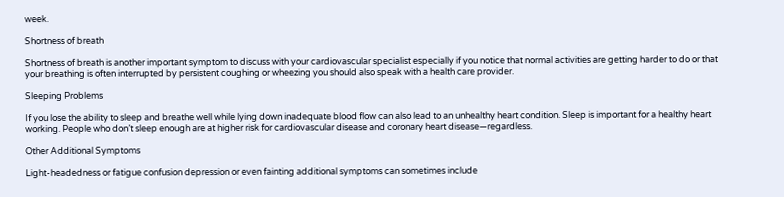week.

Shortness of breath

Shortness of breath is another important symptom to discuss with your cardiovascular specialist especially if you notice that normal activities are getting harder to do or that your breathing is often interrupted by persistent coughing or wheezing you should also speak with a health care provider.

Sleeping Problems

If you lose the ability to sleep and breathe well while lying down inadequate blood flow can also lead to an unhealthy heart condition. Sleep is important for a healthy heart working. People who don’t sleep enough are at higher risk for cardiovascular disease and coronary heart disease—regardless.

Other Additional Symptoms

Light-headedness or fatigue confusion depression or even fainting additional symptoms can sometimes include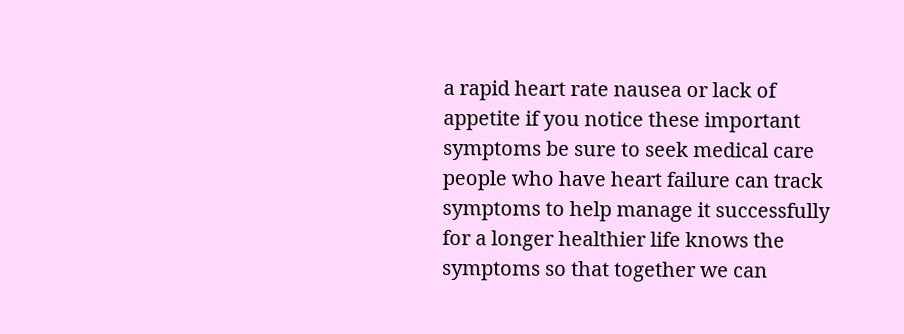a rapid heart rate nausea or lack of appetite if you notice these important symptoms be sure to seek medical care people who have heart failure can track symptoms to help manage it successfully for a longer healthier life knows the symptoms so that together we can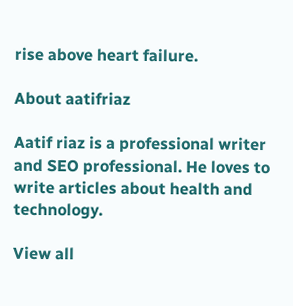rise above heart failure.

About aatifriaz

Aatif riaz is a professional writer and SEO professional. He loves to write articles about health and technology.

View all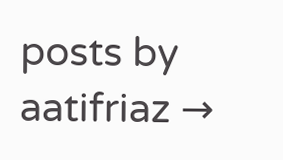posts by aatifriaz →